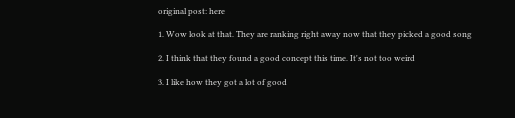original post: here

1. Wow look at that. They are ranking right away now that they picked a good song

2. I think that they found a good concept this time. It's not too weird

3. I like how they got a lot of good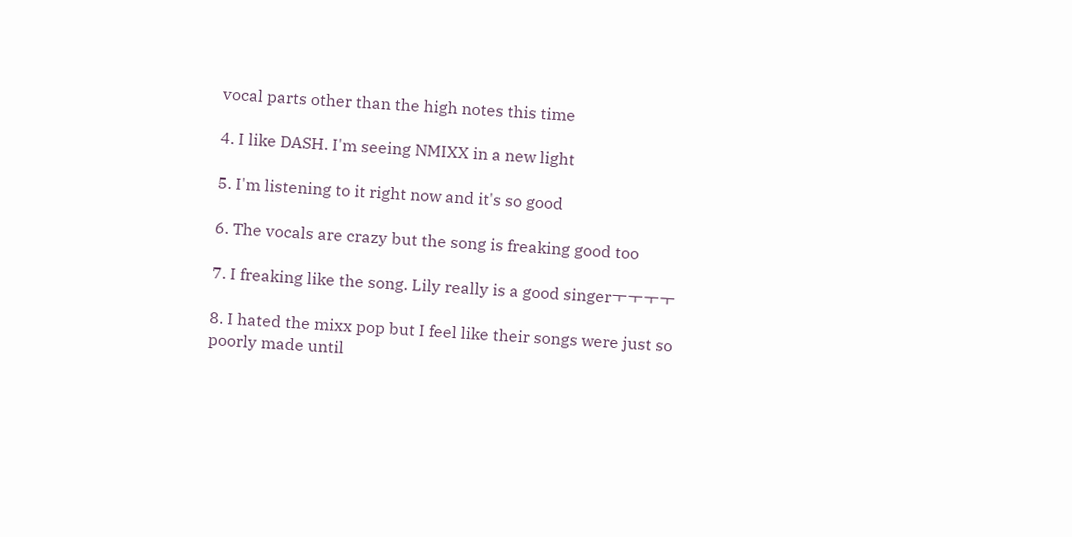vocal parts other than the high notes this time

4. I like DASH. I'm seeing NMIXX in a new light

5. I'm listening to it right now and it's so good

6. The vocals are crazy but the song is freaking good too

7. I freaking like the song. Lily really is a good singerㅜㅜㅜㅜ

8. I hated the mixx pop but I feel like their songs were just so poorly made until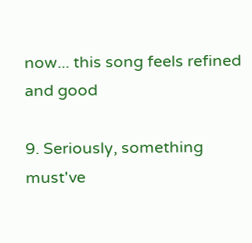now... this song feels refined and good

9. Seriously, something must've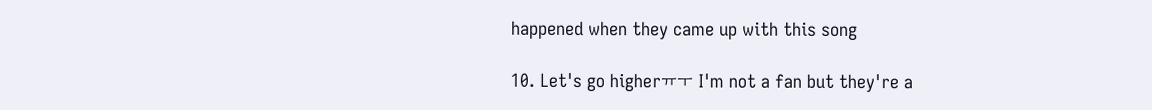happened when they came up with this song

10. Let's go higherㅠㅜ I'm not a fan but they're a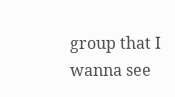group that I wanna see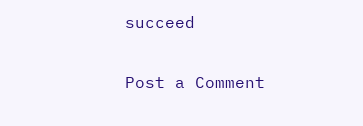succeed

Post a Comment